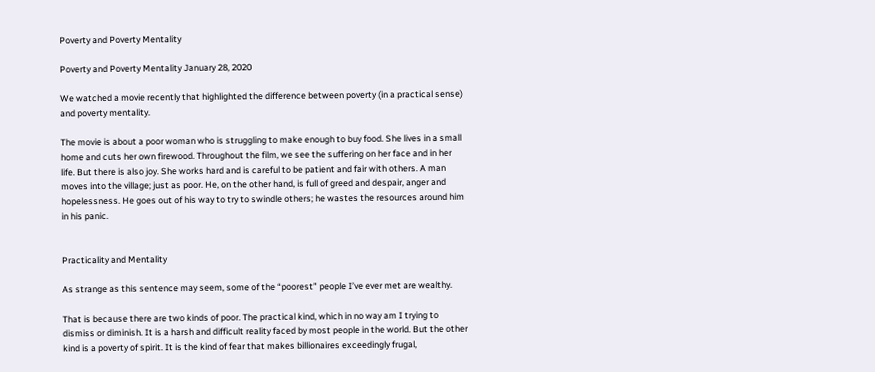Poverty and Poverty Mentality

Poverty and Poverty Mentality January 28, 2020

We watched a movie recently that highlighted the difference between poverty (in a practical sense) and poverty mentality.

The movie is about a poor woman who is struggling to make enough to buy food. She lives in a small home and cuts her own firewood. Throughout the film, we see the suffering on her face and in her life. But there is also joy. She works hard and is careful to be patient and fair with others. A man moves into the village; just as poor. He, on the other hand, is full of greed and despair, anger and hopelessness. He goes out of his way to try to swindle others; he wastes the resources around him in his panic.


Practicality and Mentality

As strange as this sentence may seem, some of the “poorest” people I’ve ever met are wealthy.

That is because there are two kinds of poor. The practical kind, which in no way am I trying to dismiss or diminish. It is a harsh and difficult reality faced by most people in the world. But the other kind is a poverty of spirit. It is the kind of fear that makes billionaires exceedingly frugal,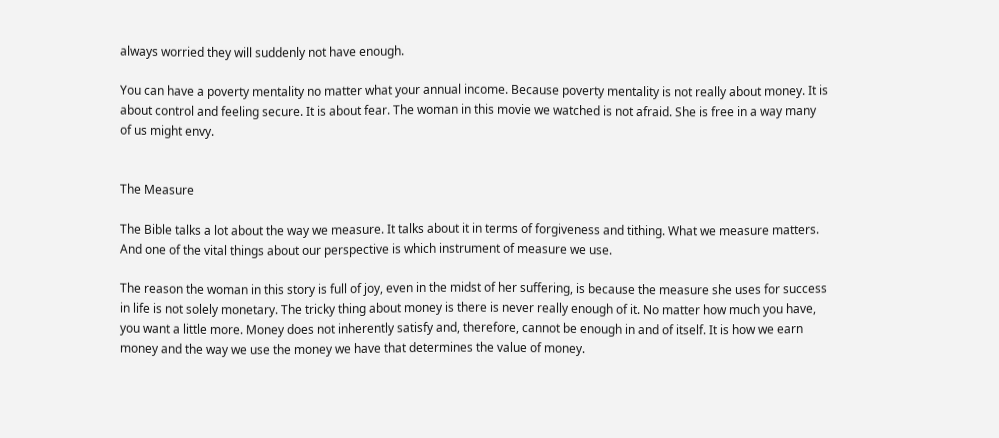always worried they will suddenly not have enough.

You can have a poverty mentality no matter what your annual income. Because poverty mentality is not really about money. It is about control and feeling secure. It is about fear. The woman in this movie we watched is not afraid. She is free in a way many of us might envy.


The Measure

The Bible talks a lot about the way we measure. It talks about it in terms of forgiveness and tithing. What we measure matters. And one of the vital things about our perspective is which instrument of measure we use.

The reason the woman in this story is full of joy, even in the midst of her suffering, is because the measure she uses for success in life is not solely monetary. The tricky thing about money is there is never really enough of it. No matter how much you have, you want a little more. Money does not inherently satisfy and, therefore, cannot be enough in and of itself. It is how we earn money and the way we use the money we have that determines the value of money.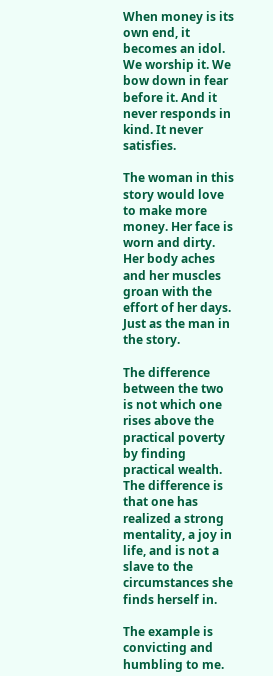When money is its own end, it becomes an idol. We worship it. We bow down in fear before it. And it never responds in kind. It never satisfies.

The woman in this story would love to make more money. Her face is worn and dirty. Her body aches and her muscles groan with the effort of her days. Just as the man in the story.

The difference between the two is not which one rises above the practical poverty by finding practical wealth. The difference is that one has realized a strong mentality, a joy in life, and is not a slave to the circumstances she finds herself in.

The example is convicting and humbling to me.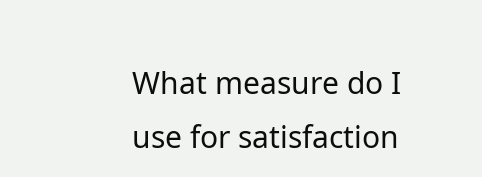What measure do I use for satisfaction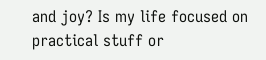and joy? Is my life focused on practical stuff or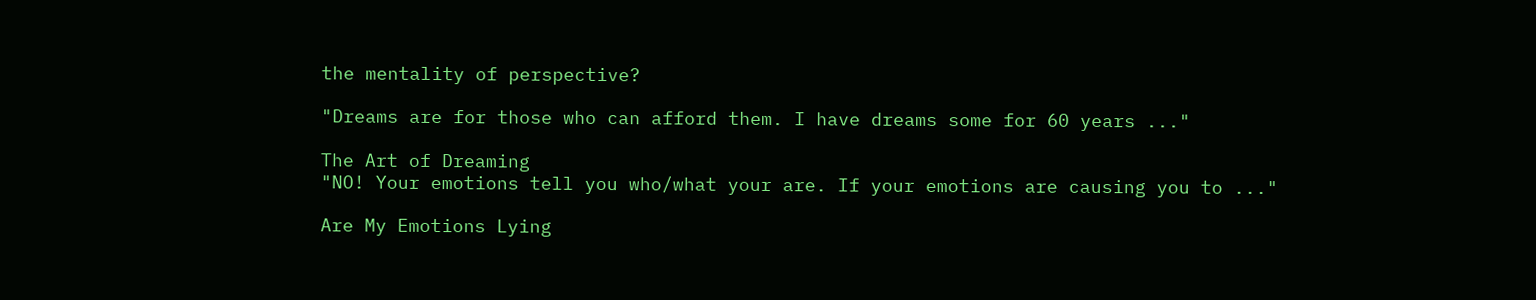the mentality of perspective?

"Dreams are for those who can afford them. I have dreams some for 60 years ..."

The Art of Dreaming
"NO! Your emotions tell you who/what your are. If your emotions are causing you to ..."

Are My Emotions Lying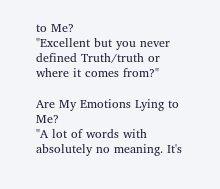to Me?
"Excellent but you never defined Truth/truth or where it comes from?"

Are My Emotions Lying to Me?
"A lot of words with absolutely no meaning. It's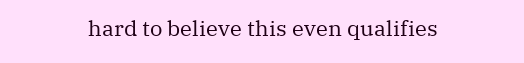hard to believe this even qualifies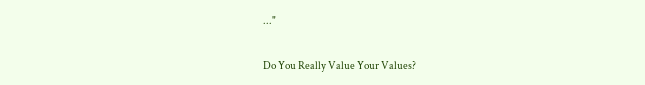..."

Do You Really Value Your Values?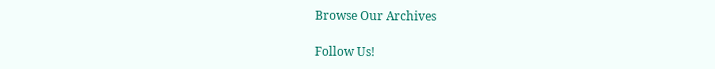Browse Our Archives

Follow Us!